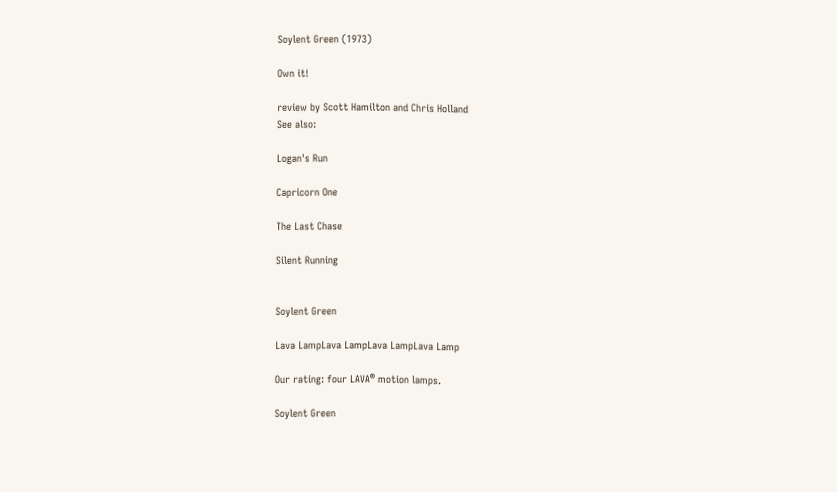Soylent Green (1973)

Own it!

review by Scott Hamilton and Chris Holland
See also:

Logan's Run

Capricorn One

The Last Chase

Silent Running


Soylent Green

Lava LampLava LampLava LampLava Lamp

Our rating: four LAVA® motion lamps.

Soylent Green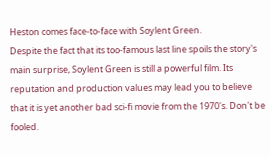Heston comes face-to-face with Soylent Green.
Despite the fact that its too-famous last line spoils the story's main surprise, Soylent Green is still a powerful film. Its reputation and production values may lead you to believe that it is yet another bad sci-fi movie from the 1970's. Don't be fooled.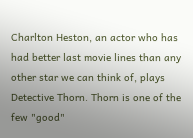Charlton Heston, an actor who has had better last movie lines than any other star we can think of, plays Detective Thorn. Thorn is one of the few "good"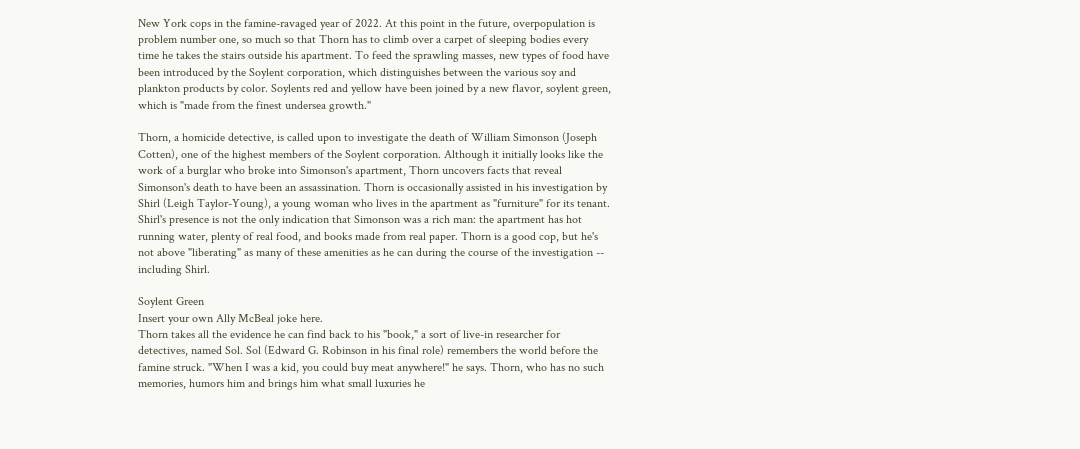New York cops in the famine-ravaged year of 2022. At this point in the future, overpopulation is problem number one, so much so that Thorn has to climb over a carpet of sleeping bodies every time he takes the stairs outside his apartment. To feed the sprawling masses, new types of food have been introduced by the Soylent corporation, which distinguishes between the various soy and plankton products by color. Soylents red and yellow have been joined by a new flavor, soylent green, which is "made from the finest undersea growth."

Thorn, a homicide detective, is called upon to investigate the death of William Simonson (Joseph Cotten), one of the highest members of the Soylent corporation. Although it initially looks like the work of a burglar who broke into Simonson's apartment, Thorn uncovers facts that reveal Simonson's death to have been an assassination. Thorn is occasionally assisted in his investigation by Shirl (Leigh Taylor-Young), a young woman who lives in the apartment as "furniture" for its tenant. Shirl's presence is not the only indication that Simonson was a rich man: the apartment has hot running water, plenty of real food, and books made from real paper. Thorn is a good cop, but he's not above "liberating" as many of these amenities as he can during the course of the investigation -- including Shirl.

Soylent Green
Insert your own Ally McBeal joke here.
Thorn takes all the evidence he can find back to his "book," a sort of live-in researcher for detectives, named Sol. Sol (Edward G. Robinson in his final role) remembers the world before the famine struck. "When I was a kid, you could buy meat anywhere!" he says. Thorn, who has no such memories, humors him and brings him what small luxuries he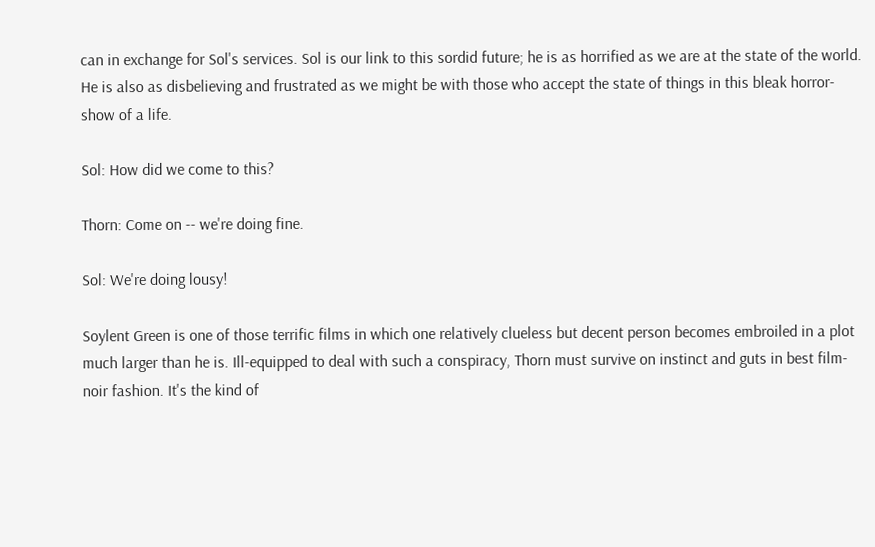can in exchange for Sol's services. Sol is our link to this sordid future; he is as horrified as we are at the state of the world. He is also as disbelieving and frustrated as we might be with those who accept the state of things in this bleak horror-show of a life.

Sol: How did we come to this?

Thorn: Come on -- we're doing fine.

Sol: We're doing lousy!

Soylent Green is one of those terrific films in which one relatively clueless but decent person becomes embroiled in a plot much larger than he is. Ill-equipped to deal with such a conspiracy, Thorn must survive on instinct and guts in best film-noir fashion. It's the kind of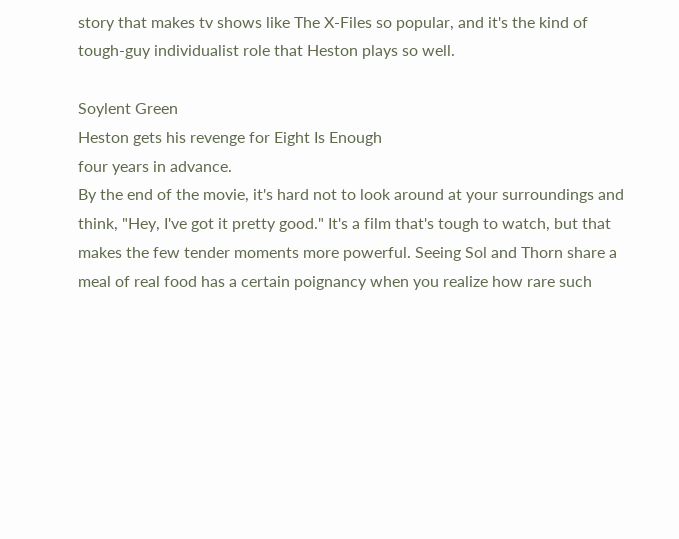story that makes tv shows like The X-Files so popular, and it's the kind of tough-guy individualist role that Heston plays so well.

Soylent Green
Heston gets his revenge for Eight Is Enough
four years in advance.
By the end of the movie, it's hard not to look around at your surroundings and think, "Hey, I've got it pretty good." It's a film that's tough to watch, but that makes the few tender moments more powerful. Seeing Sol and Thorn share a meal of real food has a certain poignancy when you realize how rare such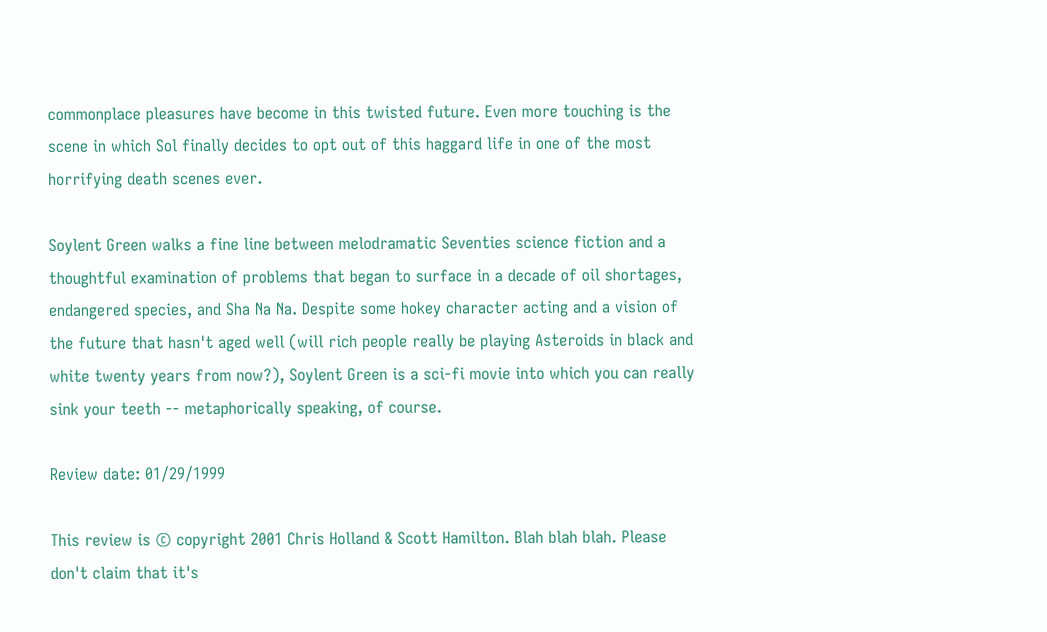commonplace pleasures have become in this twisted future. Even more touching is the scene in which Sol finally decides to opt out of this haggard life in one of the most horrifying death scenes ever.

Soylent Green walks a fine line between melodramatic Seventies science fiction and a thoughtful examination of problems that began to surface in a decade of oil shortages, endangered species, and Sha Na Na. Despite some hokey character acting and a vision of the future that hasn't aged well (will rich people really be playing Asteroids in black and white twenty years from now?), Soylent Green is a sci-fi movie into which you can really sink your teeth -- metaphorically speaking, of course.

Review date: 01/29/1999

This review is © copyright 2001 Chris Holland & Scott Hamilton. Blah blah blah. Please don't claim that it's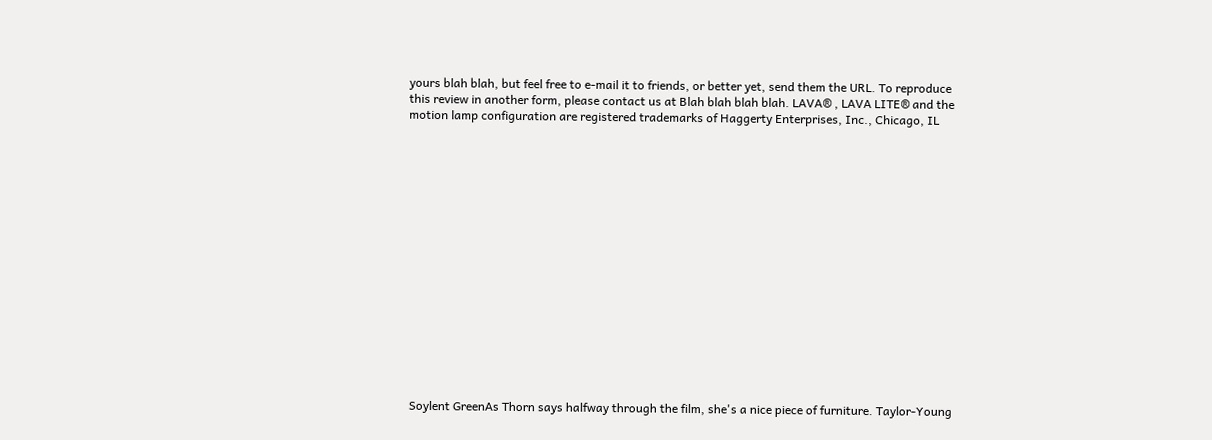yours blah blah, but feel free to e-mail it to friends, or better yet, send them the URL. To reproduce this review in another form, please contact us at Blah blah blah blah. LAVA® , LAVA LITE® and the motion lamp configuration are registered trademarks of Haggerty Enterprises, Inc., Chicago, IL

















 Soylent GreenAs Thorn says halfway through the film, she's a nice piece of furniture. Taylor-Young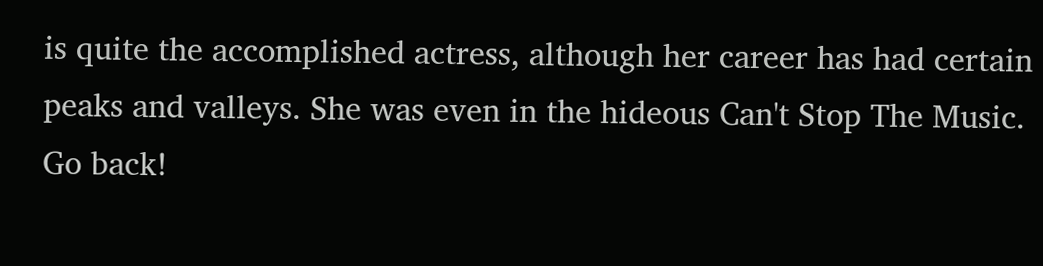is quite the accomplished actress, although her career has had certain peaks and valleys. She was even in the hideous Can't Stop The Music. Go back!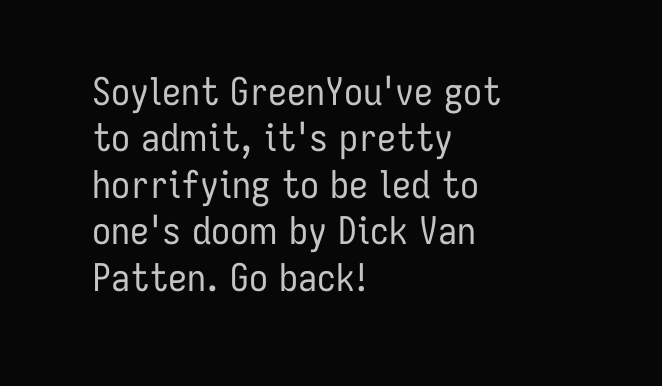Soylent GreenYou've got to admit, it's pretty horrifying to be led to one's doom by Dick Van Patten. Go back!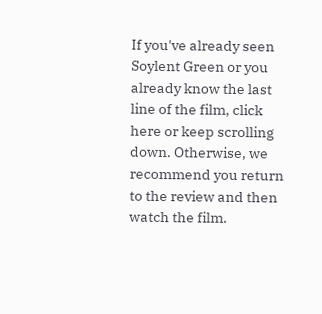If you've already seen Soylent Green or you already know the last line of the film, click here or keep scrolling down. Otherwise, we recommend you return to the review and then watch the film.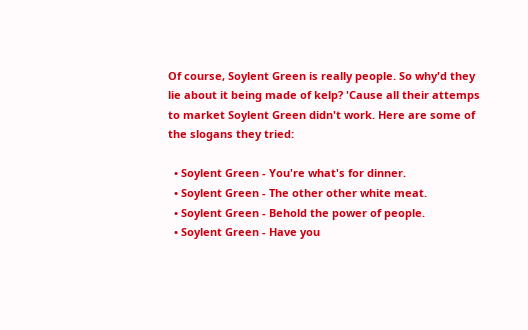Of course, Soylent Green is really people. So why'd they lie about it being made of kelp? 'Cause all their attemps to market Soylent Green didn't work. Here are some of the slogans they tried:

  • Soylent Green - You're what's for dinner.
  • Soylent Green - The other other white meat.
  • Soylent Green - Behold the power of people.
  • Soylent Green - Have you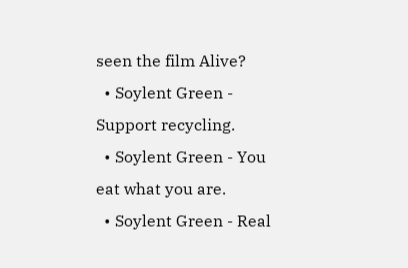seen the film Alive?
  • Soylent Green - Support recycling.
  • Soylent Green - You eat what you are.
  • Soylent Green - Real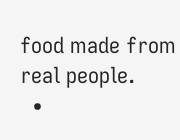food made from real people.
  •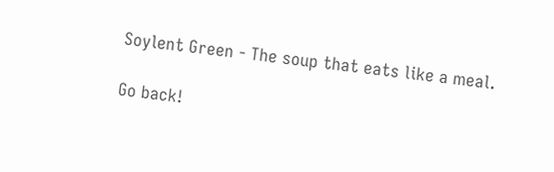Soylent Green - The soup that eats like a meal.

Go back!